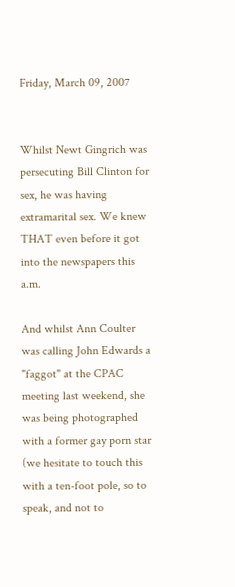Friday, March 09, 2007


Whilst Newt Gingrich was persecuting Bill Clinton for sex, he was having extramarital sex. We knew THAT even before it got into the newspapers this a.m.

And whilst Ann Coulter was calling John Edwards a "faggot" at the CPAC meeting last weekend, she was being photographed with a former gay porn star (we hesitate to touch this with a ten-foot pole, so to speak, and not to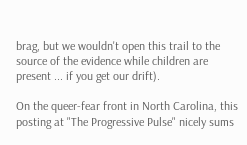brag, but we wouldn't open this trail to the source of the evidence while children are present ... if you get our drift).

On the queer-fear front in North Carolina, this posting at "The Progressive Pulse" nicely sums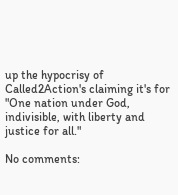up the hypocrisy of Called2Action's claiming it's for "One nation under God, indivisible, with liberty and justice for all."

No comments: